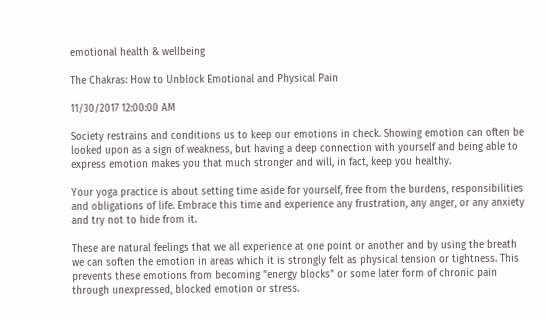emotional health & wellbeing

The Chakras: How to Unblock Emotional and Physical Pain

11/30/2017 12:00:00 AM

Society restrains and conditions us to keep our emotions in check. Showing emotion can often be looked upon as a sign of weakness, but having a deep connection with yourself and being able to express emotion makes you that much stronger and will, in fact, keep you healthy.

Your yoga practice is about setting time aside for yourself, free from the burdens, responsibilities and obligations of life. Embrace this time and experience any frustration, any anger, or any anxiety and try not to hide from it.

These are natural feelings that we all experience at one point or another and by using the breath we can soften the emotion in areas which it is strongly felt as physical tension or tightness. This prevents these emotions from becoming "energy blocks" or some later form of chronic pain through unexpressed, blocked emotion or stress.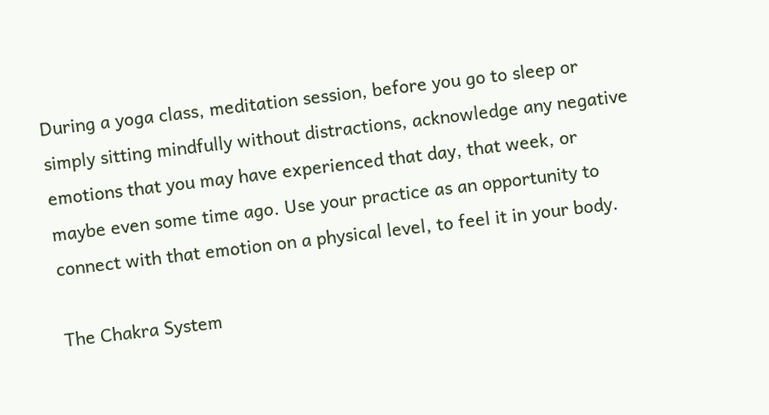During a yoga class, meditation session, before you go to sleep or simply sitting mindfully without distractions, acknowledge any negative emotions that you may have experienced that day, that week, or maybe even some time ago. Use your practice as an opportunity to connect with that emotion on a physical level, to feel it in your body.

The Chakra System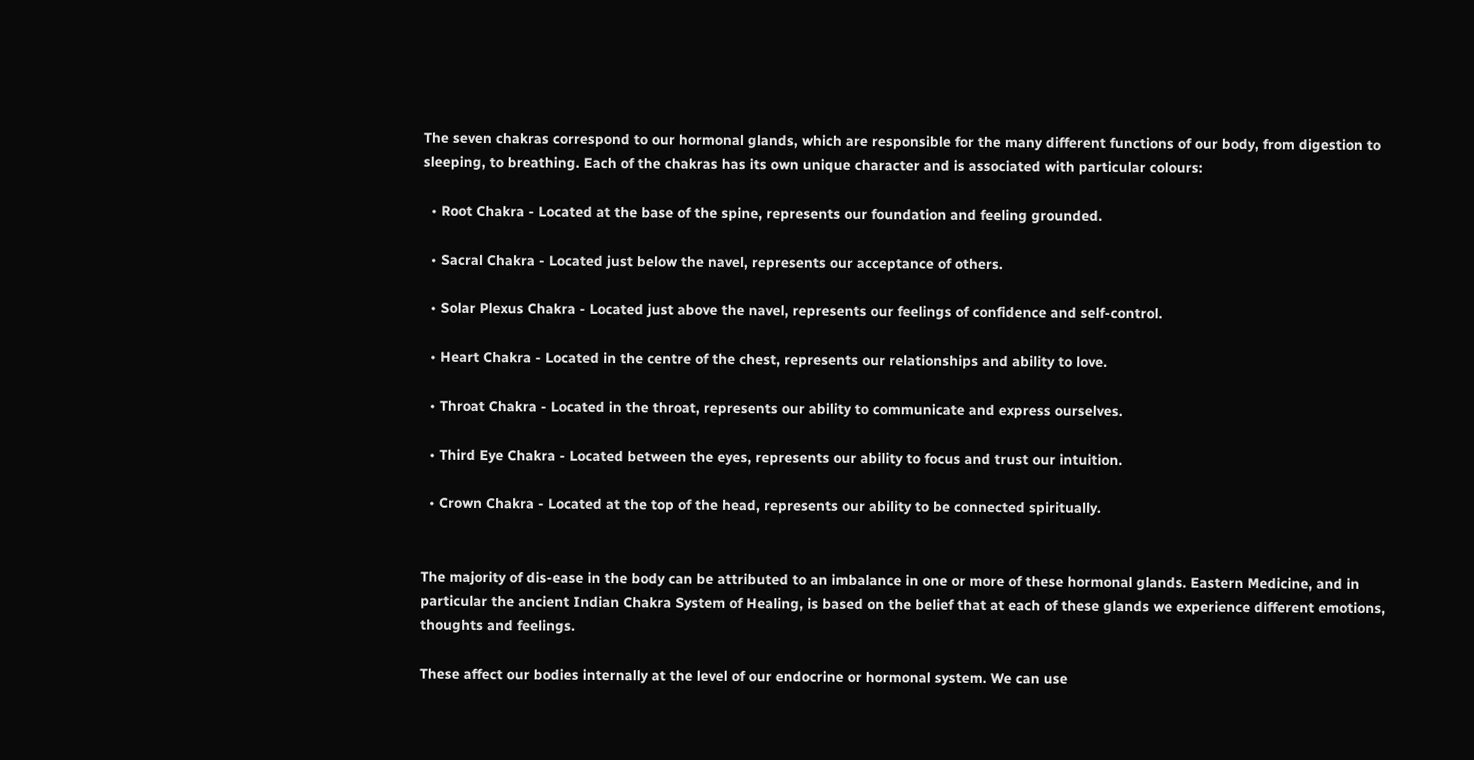The seven chakras correspond to our hormonal glands, which are responsible for the many different functions of our body, from digestion to sleeping, to breathing. Each of the chakras has its own unique character and is associated with particular colours:

  • Root Chakra - Located at the base of the spine, represents our foundation and feeling grounded.

  • Sacral Chakra - Located just below the navel, represents our acceptance of others.

  • Solar Plexus Chakra - Located just above the navel, represents our feelings of confidence and self-control.

  • Heart Chakra - Located in the centre of the chest, represents our relationships and ability to love.

  • Throat Chakra - Located in the throat, represents our ability to communicate and express ourselves.

  • Third Eye Chakra - Located between the eyes, represents our ability to focus and trust our intuition.

  • Crown Chakra - Located at the top of the head, represents our ability to be connected spiritually.


The majority of dis-ease in the body can be attributed to an imbalance in one or more of these hormonal glands. Eastern Medicine, and in particular the ancient Indian Chakra System of Healing, is based on the belief that at each of these glands we experience different emotions, thoughts and feelings.

These affect our bodies internally at the level of our endocrine or hormonal system. We can use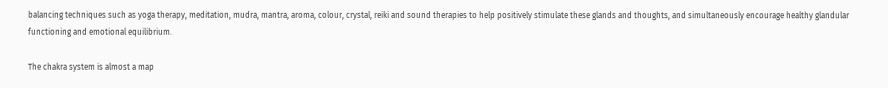balancing techniques such as yoga therapy, meditation, mudra, mantra, aroma, colour, crystal, reiki and sound therapies to help positively stimulate these glands and thoughts, and simultaneously encourage healthy glandular functioning and emotional equilibrium.

The chakra system is almost a map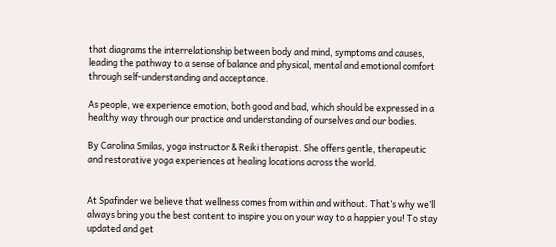that diagrams the interrelationship between body and mind, symptoms and causes, leading the pathway to a sense of balance and physical, mental and emotional comfort through self-understanding and acceptance.

As people, we experience emotion, both good and bad, which should be expressed in a healthy way through our practice and understanding of ourselves and our bodies.

By Carolina Smilas, yoga instructor & Reiki therapist. She offers gentle, therapeutic and restorative yoga experiences at healing locations across the world.


At Spafinder we believe that wellness comes from within and without. That’s why we’ll always bring you the best content to inspire you on your way to a happier you! To stay updated and get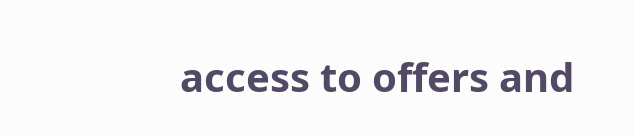access to offers and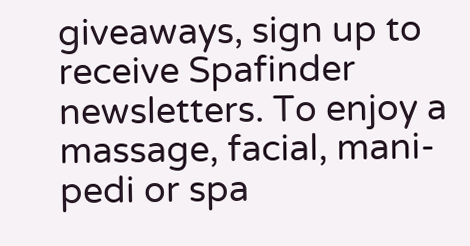giveaways, sign up to receive Spafinder newsletters. To enjoy a massage, facial, mani-pedi or spa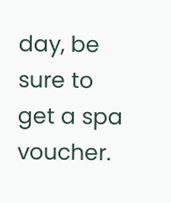day, be sure to get a spa voucher.